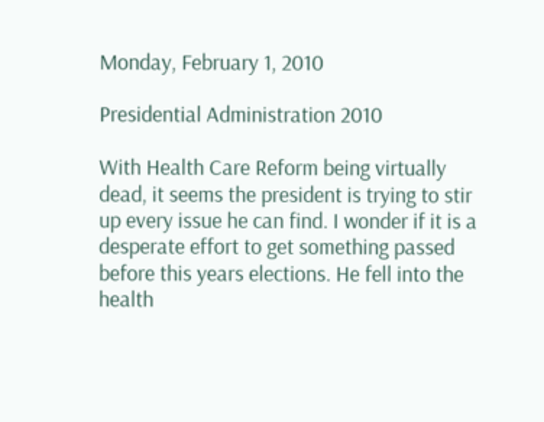Monday, February 1, 2010

Presidential Administration 2010

With Health Care Reform being virtually dead, it seems the president is trying to stir up every issue he can find. I wonder if it is a desperate effort to get something passed before this years elections. He fell into the health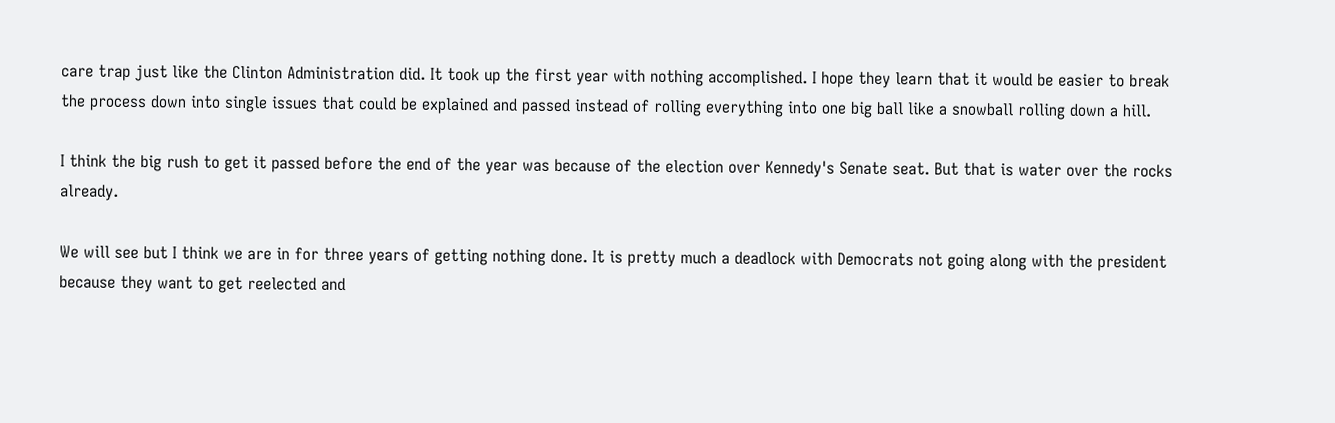care trap just like the Clinton Administration did. It took up the first year with nothing accomplished. I hope they learn that it would be easier to break the process down into single issues that could be explained and passed instead of rolling everything into one big ball like a snowball rolling down a hill.

I think the big rush to get it passed before the end of the year was because of the election over Kennedy's Senate seat. But that is water over the rocks already.

We will see but I think we are in for three years of getting nothing done. It is pretty much a deadlock with Democrats not going along with the president because they want to get reelected and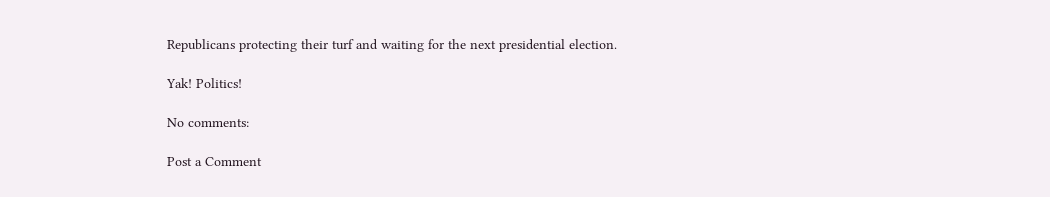Republicans protecting their turf and waiting for the next presidential election.

Yak! Politics!

No comments:

Post a Comment